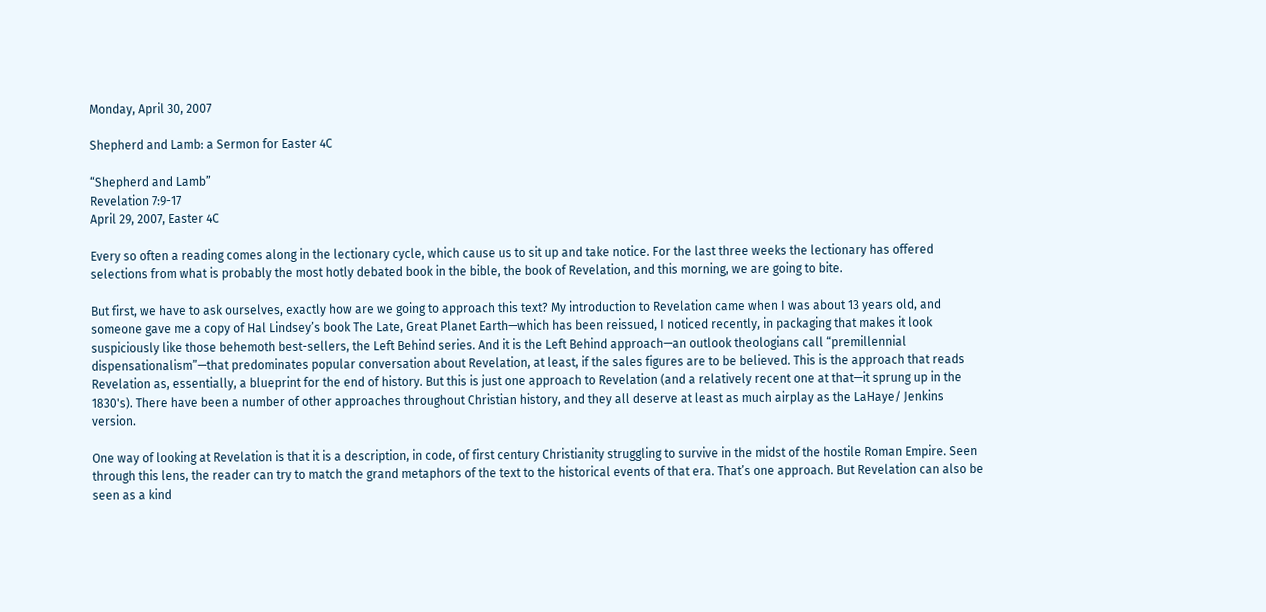Monday, April 30, 2007

Shepherd and Lamb: a Sermon for Easter 4C

“Shepherd and Lamb”
Revelation 7:9-17
April 29, 2007, Easter 4C

Every so often a reading comes along in the lectionary cycle, which cause us to sit up and take notice. For the last three weeks the lectionary has offered selections from what is probably the most hotly debated book in the bible, the book of Revelation, and this morning, we are going to bite.

But first, we have to ask ourselves, exactly how are we going to approach this text? My introduction to Revelation came when I was about 13 years old, and someone gave me a copy of Hal Lindsey’s book The Late, Great Planet Earth—which has been reissued, I noticed recently, in packaging that makes it look suspiciously like those behemoth best-sellers, the Left Behind series. And it is the Left Behind approach—an outlook theologians call “premillennial dispensationalism”—that predominates popular conversation about Revelation, at least, if the sales figures are to be believed. This is the approach that reads Revelation as, essentially, a blueprint for the end of history. But this is just one approach to Revelation (and a relatively recent one at that—it sprung up in the 1830's). There have been a number of other approaches throughout Christian history, and they all deserve at least as much airplay as the LaHaye/ Jenkins version.

One way of looking at Revelation is that it is a description, in code, of first century Christianity struggling to survive in the midst of the hostile Roman Empire. Seen through this lens, the reader can try to match the grand metaphors of the text to the historical events of that era. That’s one approach. But Revelation can also be seen as a kind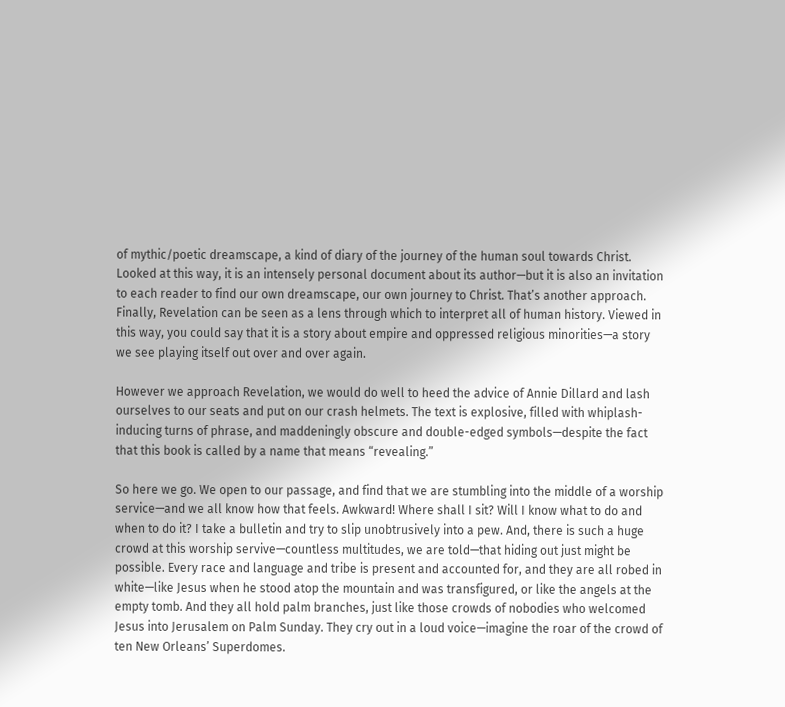of mythic/poetic dreamscape, a kind of diary of the journey of the human soul towards Christ. Looked at this way, it is an intensely personal document about its author—but it is also an invitation to each reader to find our own dreamscape, our own journey to Christ. That’s another approach. Finally, Revelation can be seen as a lens through which to interpret all of human history. Viewed in this way, you could say that it is a story about empire and oppressed religious minorities—a story we see playing itself out over and over again.

However we approach Revelation, we would do well to heed the advice of Annie Dillard and lash ourselves to our seats and put on our crash helmets. The text is explosive, filled with whiplash-inducing turns of phrase, and maddeningly obscure and double-edged symbols—despite the fact that this book is called by a name that means “revealing.”

So here we go. We open to our passage, and find that we are stumbling into the middle of a worship service—and we all know how that feels. Awkward! Where shall I sit? Will I know what to do and when to do it? I take a bulletin and try to slip unobtrusively into a pew. And, there is such a huge crowd at this worship servive—countless multitudes, we are told—that hiding out just might be possible. Every race and language and tribe is present and accounted for, and they are all robed in white—like Jesus when he stood atop the mountain and was transfigured, or like the angels at the empty tomb. And they all hold palm branches, just like those crowds of nobodies who welcomed Jesus into Jerusalem on Palm Sunday. They cry out in a loud voice—imagine the roar of the crowd of ten New Orleans’ Superdomes.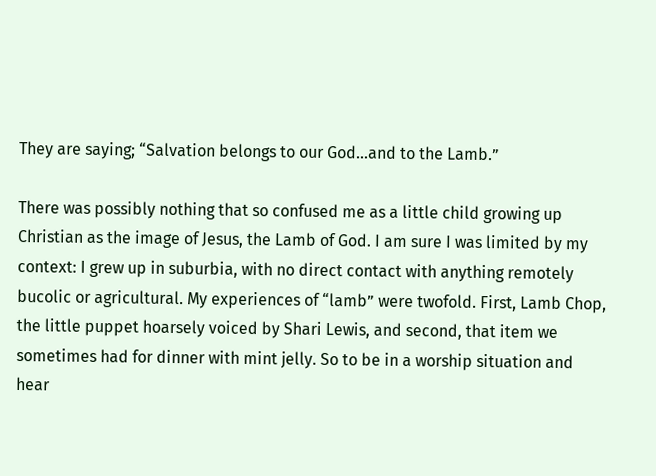They are saying; “Salvation belongs to our God…and to the Lamb.”

There was possibly nothing that so confused me as a little child growing up Christian as the image of Jesus, the Lamb of God. I am sure I was limited by my context: I grew up in suburbia, with no direct contact with anything remotely bucolic or agricultural. My experiences of “lamb” were twofold. First, Lamb Chop, the little puppet hoarsely voiced by Shari Lewis, and second, that item we sometimes had for dinner with mint jelly. So to be in a worship situation and hear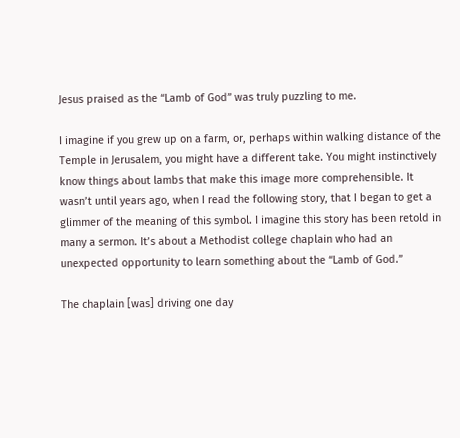Jesus praised as the “Lamb of God” was truly puzzling to me.

I imagine if you grew up on a farm, or, perhaps within walking distance of the Temple in Jerusalem, you might have a different take. You might instinctively know things about lambs that make this image more comprehensible. It wasn’t until years ago, when I read the following story, that I began to get a glimmer of the meaning of this symbol. I imagine this story has been retold in many a sermon. It’s about a Methodist college chaplain who had an unexpected opportunity to learn something about the “Lamb of God.”

The chaplain [was] driving one day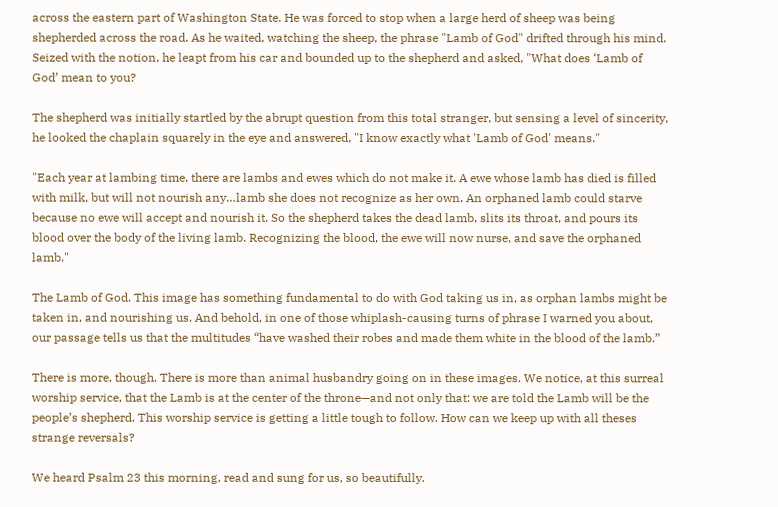across the eastern part of Washington State. He was forced to stop when a large herd of sheep was being shepherded across the road. As he waited, watching the sheep, the phrase "Lamb of God" drifted through his mind. Seized with the notion, he leapt from his car and bounded up to the shepherd and asked, "What does ‘Lamb of God’ mean to you?

The shepherd was initially startled by the abrupt question from this total stranger, but sensing a level of sincerity, he looked the chaplain squarely in the eye and answered, "I know exactly what 'Lamb of God' means."

"Each year at lambing time, there are lambs and ewes which do not make it. A ewe whose lamb has died is filled with milk, but will not nourish any…lamb she does not recognize as her own. An orphaned lamb could starve because no ewe will accept and nourish it. So the shepherd takes the dead lamb, slits its throat, and pours its blood over the body of the living lamb. Recognizing the blood, the ewe will now nurse, and save the orphaned lamb."

The Lamb of God. This image has something fundamental to do with God taking us in, as orphan lambs might be taken in, and nourishing us. And behold, in one of those whiplash-causing turns of phrase I warned you about, our passage tells us that the multitudes “have washed their robes and made them white in the blood of the lamb.”

There is more, though. There is more than animal husbandry going on in these images. We notice, at this surreal worship service, that the Lamb is at the center of the throne—and not only that: we are told the Lamb will be the people’s shepherd. This worship service is getting a little tough to follow. How can we keep up with all theses strange reversals?

We heard Psalm 23 this morning, read and sung for us, so beautifully.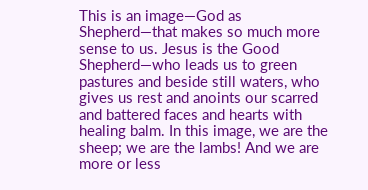This is an image—God as Shepherd—that makes so much more sense to us. Jesus is the Good Shepherd—who leads us to green pastures and beside still waters, who gives us rest and anoints our scarred and battered faces and hearts with healing balm. In this image, we are the sheep; we are the lambs! And we are more or less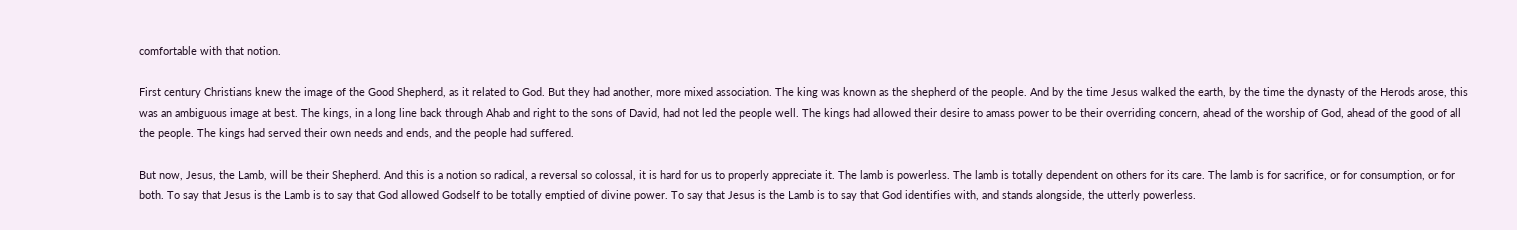comfortable with that notion.

First century Christians knew the image of the Good Shepherd, as it related to God. But they had another, more mixed association. The king was known as the shepherd of the people. And by the time Jesus walked the earth, by the time the dynasty of the Herods arose, this was an ambiguous image at best. The kings, in a long line back through Ahab and right to the sons of David, had not led the people well. The kings had allowed their desire to amass power to be their overriding concern, ahead of the worship of God, ahead of the good of all the people. The kings had served their own needs and ends, and the people had suffered.

But now, Jesus, the Lamb, will be their Shepherd. And this is a notion so radical, a reversal so colossal, it is hard for us to properly appreciate it. The lamb is powerless. The lamb is totally dependent on others for its care. The lamb is for sacrifice, or for consumption, or for both. To say that Jesus is the Lamb is to say that God allowed Godself to be totally emptied of divine power. To say that Jesus is the Lamb is to say that God identifies with, and stands alongside, the utterly powerless.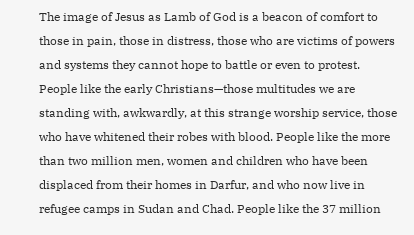The image of Jesus as Lamb of God is a beacon of comfort to those in pain, those in distress, those who are victims of powers and systems they cannot hope to battle or even to protest. People like the early Christians—those multitudes we are standing with, awkwardly, at this strange worship service, those who have whitened their robes with blood. People like the more than two million men, women and children who have been displaced from their homes in Darfur, and who now live in refugee camps in Sudan and Chad. People like the 37 million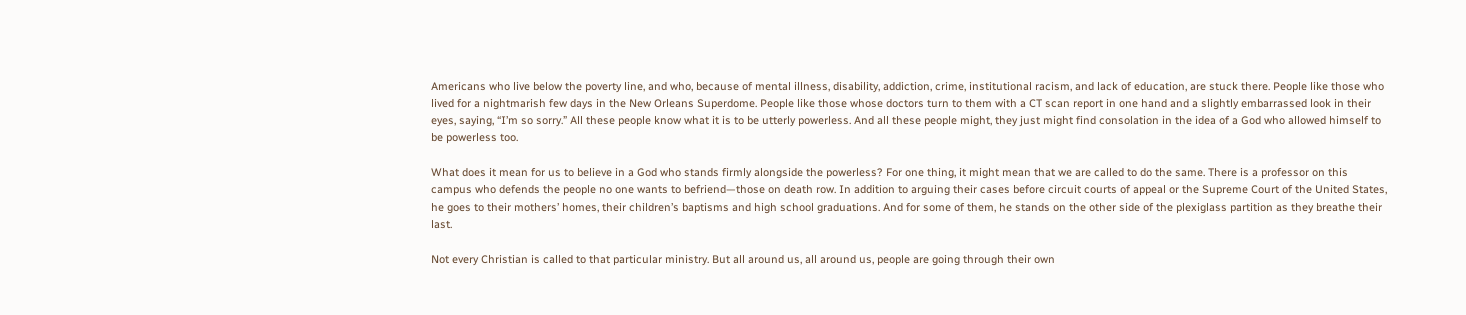Americans who live below the poverty line, and who, because of mental illness, disability, addiction, crime, institutional racism, and lack of education, are stuck there. People like those who lived for a nightmarish few days in the New Orleans Superdome. People like those whose doctors turn to them with a CT scan report in one hand and a slightly embarrassed look in their eyes, saying, “I’m so sorry.” All these people know what it is to be utterly powerless. And all these people might, they just might find consolation in the idea of a God who allowed himself to be powerless too.

What does it mean for us to believe in a God who stands firmly alongside the powerless? For one thing, it might mean that we are called to do the same. There is a professor on this campus who defends the people no one wants to befriend—those on death row. In addition to arguing their cases before circuit courts of appeal or the Supreme Court of the United States, he goes to their mothers’ homes, their children’s baptisms and high school graduations. And for some of them, he stands on the other side of the plexiglass partition as they breathe their last.

Not every Christian is called to that particular ministry. But all around us, all around us, people are going through their own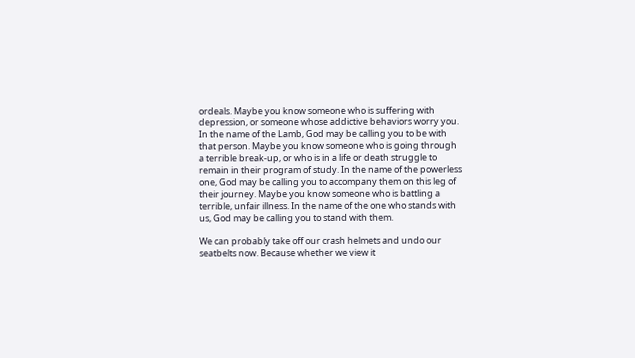ordeals. Maybe you know someone who is suffering with depression, or someone whose addictive behaviors worry you. In the name of the Lamb, God may be calling you to be with that person. Maybe you know someone who is going through a terrible break-up, or who is in a life or death struggle to remain in their program of study. In the name of the powerless one, God may be calling you to accompany them on this leg of their journey. Maybe you know someone who is battling a terrible, unfair illness. In the name of the one who stands with us, God may be calling you to stand with them.

We can probably take off our crash helmets and undo our seatbelts now. Because whether we view it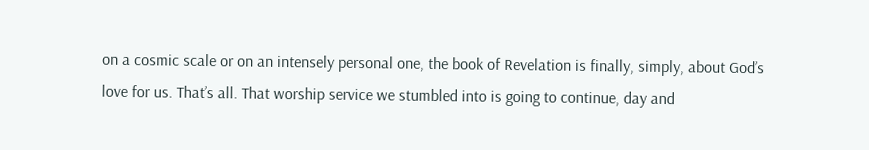on a cosmic scale or on an intensely personal one, the book of Revelation is finally, simply, about God’s love for us. That’s all. That worship service we stumbled into is going to continue, day and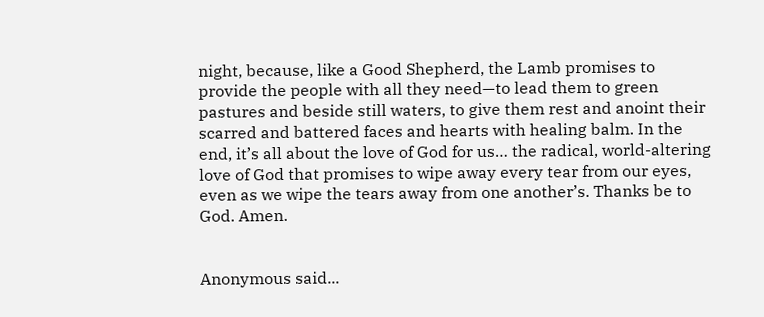night, because, like a Good Shepherd, the Lamb promises to provide the people with all they need—to lead them to green pastures and beside still waters, to give them rest and anoint their scarred and battered faces and hearts with healing balm. In the end, it’s all about the love of God for us… the radical, world-altering love of God that promises to wipe away every tear from our eyes, even as we wipe the tears away from one another’s. Thanks be to God. Amen.


Anonymous said...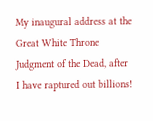My inaugural address at the Great White Throne Judgment of the Dead, after I have raptured out billions!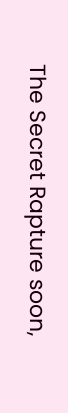The Secret Rapture soon,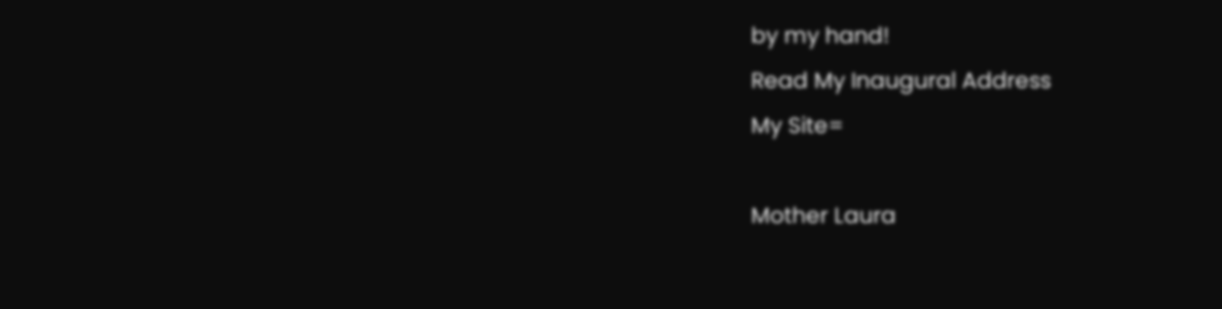by my hand!
Read My Inaugural Address
My Site=

Mother Laura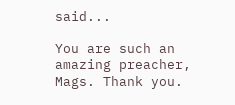said...

You are such an amazing preacher, Mags. Thank you.